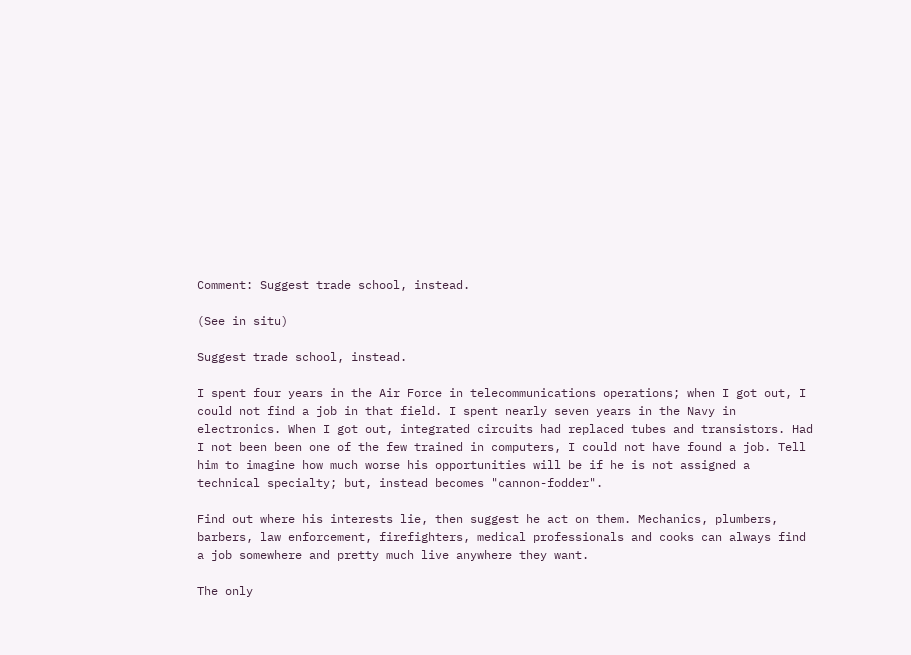Comment: Suggest trade school, instead.

(See in situ)

Suggest trade school, instead.

I spent four years in the Air Force in telecommunications operations; when I got out, I could not find a job in that field. I spent nearly seven years in the Navy in electronics. When I got out, integrated circuits had replaced tubes and transistors. Had I not been been one of the few trained in computers, I could not have found a job. Tell him to imagine how much worse his opportunities will be if he is not assigned a technical specialty; but, instead becomes "cannon-fodder".

Find out where his interests lie, then suggest he act on them. Mechanics, plumbers, barbers, law enforcement, firefighters, medical professionals and cooks can always find a job somewhere and pretty much live anywhere they want.

The only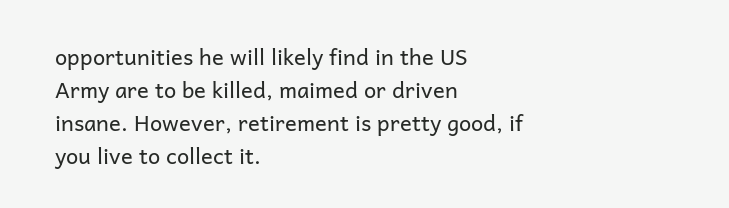opportunities he will likely find in the US Army are to be killed, maimed or driven insane. However, retirement is pretty good, if you live to collect it.